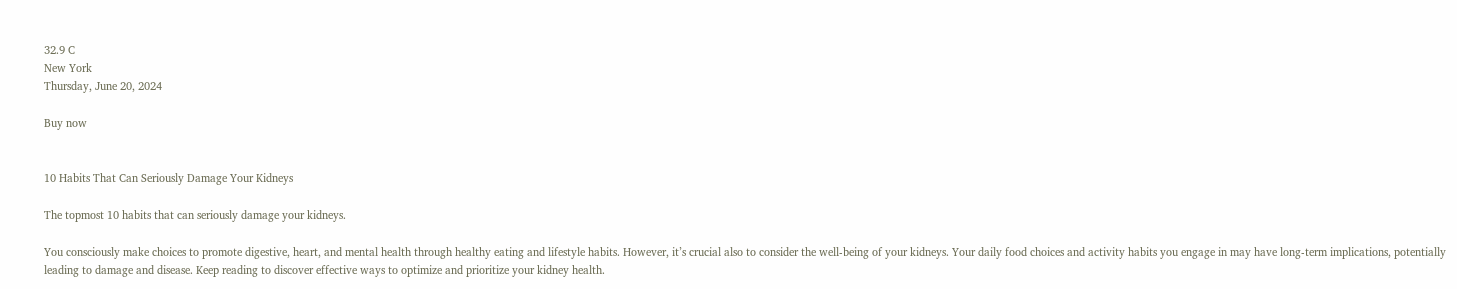32.9 C
New York
Thursday, June 20, 2024

Buy now


10 Habits That Can Seriously Damage Your Kidneys

The topmost 10 habits that can seriously damage your kidneys.

You consciously make choices to promote digestive, heart, and mental health through healthy eating and lifestyle habits. However, it’s crucial also to consider the well-being of your kidneys. Your daily food choices and activity habits you engage in may have long-term implications, potentially leading to damage and disease. Keep reading to discover effective ways to optimize and prioritize your kidney health.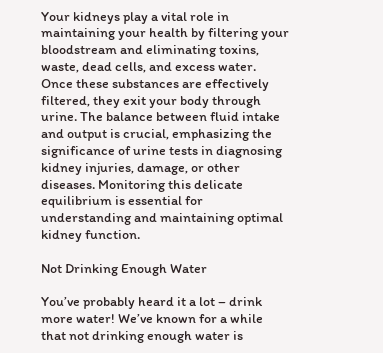Your kidneys play a vital role in maintaining your health by filtering your bloodstream and eliminating toxins, waste, dead cells, and excess water. Once these substances are effectively filtered, they exit your body through urine. The balance between fluid intake and output is crucial, emphasizing the significance of urine tests in diagnosing kidney injuries, damage, or other diseases. Monitoring this delicate equilibrium is essential for understanding and maintaining optimal kidney function.

Not Drinking Enough Water

You’ve probably heard it a lot – drink more water! We’ve known for a while that not drinking enough water is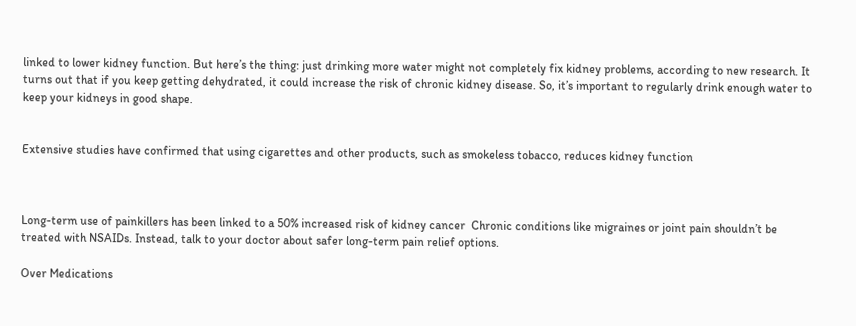linked to lower kidney function. But here’s the thing: just drinking more water might not completely fix kidney problems, according to new research. It turns out that if you keep getting dehydrated, it could increase the risk of chronic kidney disease. So, it’s important to regularly drink enough water to keep your kidneys in good shape.


Extensive studies have confirmed that using cigarettes and other products, such as smokeless tobacco, reduces kidney function



Long-term use of painkillers has been linked to a 50% increased risk of kidney cancer  Chronic conditions like migraines or joint pain shouldn’t be treated with NSAIDs. Instead, talk to your doctor about safer long-term pain relief options.

Over Medications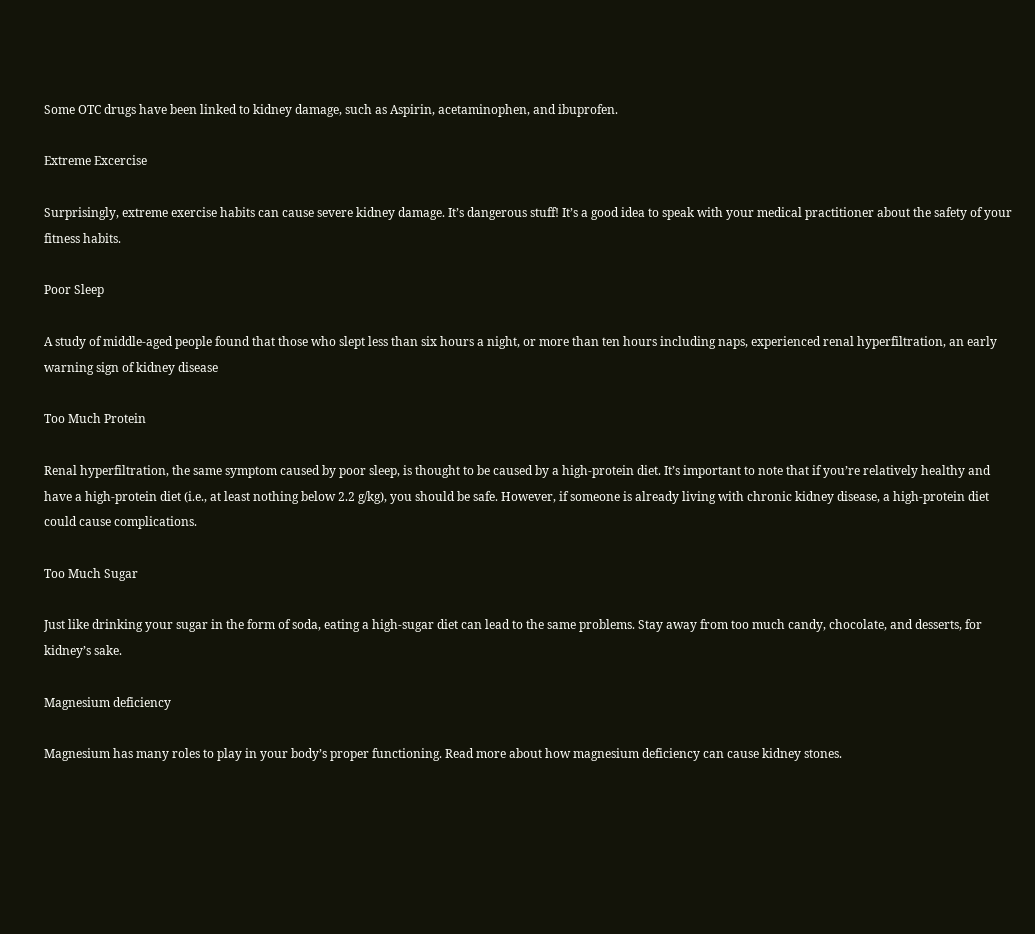Some OTC drugs have been linked to kidney damage, such as Aspirin, acetaminophen, and ibuprofen.

Extreme Excercise

Surprisingly, extreme exercise habits can cause severe kidney damage. It’s dangerous stuff! It’s a good idea to speak with your medical practitioner about the safety of your fitness habits.

Poor Sleep

A study of middle-aged people found that those who slept less than six hours a night, or more than ten hours including naps, experienced renal hyperfiltration, an early warning sign of kidney disease

Too Much Protein

Renal hyperfiltration, the same symptom caused by poor sleep, is thought to be caused by a high-protein diet. It’s important to note that if you’re relatively healthy and have a high-protein diet (i.e., at least nothing below 2.2 g/kg), you should be safe. However, if someone is already living with chronic kidney disease, a high-protein diet could cause complications.

Too Much Sugar

Just like drinking your sugar in the form of soda, eating a high-sugar diet can lead to the same problems. Stay away from too much candy, chocolate, and desserts, for kidney’s sake.

Magnesium deficiency

Magnesium has many roles to play in your body’s proper functioning. Read more about how magnesium deficiency can cause kidney stones.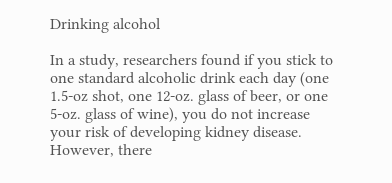Drinking alcohol

In a study, researchers found if you stick to one standard alcoholic drink each day (one 1.5-oz shot, one 12-oz. glass of beer, or one 5-oz. glass of wine), you do not increase your risk of developing kidney disease. However, there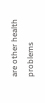are other health problems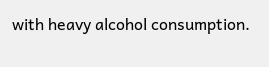with heavy alcohol consumption.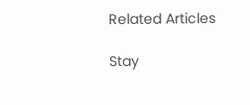Related Articles

Stay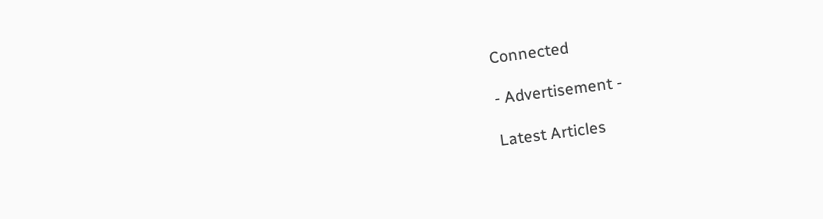Connected

- Advertisement -

Latest Articles